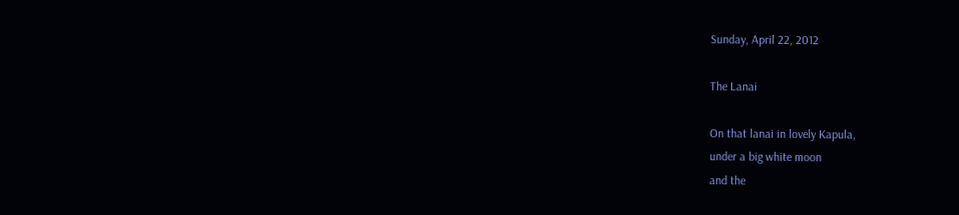Sunday, April 22, 2012

The Lanai

On that lanai in lovely Kapula,
under a big white moon
and the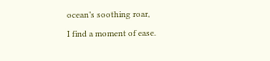ocean’s soothing roar,
I find a moment of ease.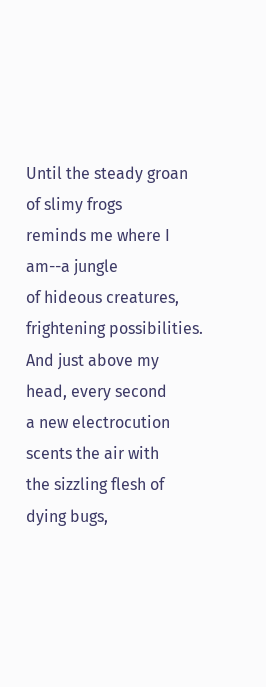Until the steady groan of slimy frogs
reminds me where I am--a jungle
of hideous creatures, frightening possibilities.
And just above my head, every second
a new electrocution scents the air with
the sizzling flesh of dying bugs,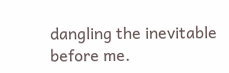dangling the inevitable before me.